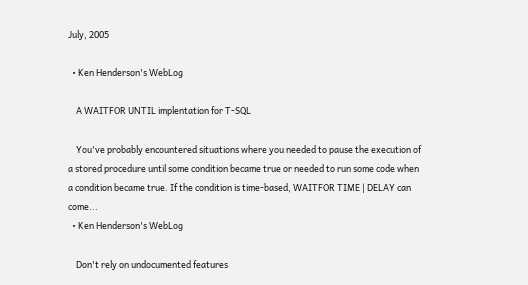July, 2005

  • Ken Henderson's WebLog

    A WAITFOR UNTIL implentation for T-SQL

    You've probably encountered situations where you needed to pause the execution of a stored procedure until some condition became true or needed to run some code when a condition became true. If the condition is time-based, WAITFOR TIME | DELAY can come...
  • Ken Henderson's WebLog

    Don't rely on undocumented features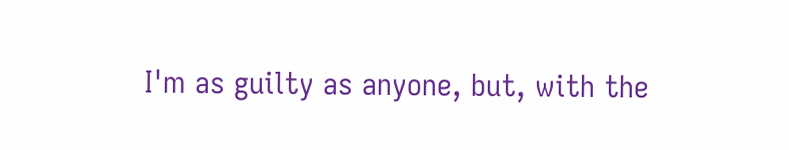I'm as guilty as anyone, but, with the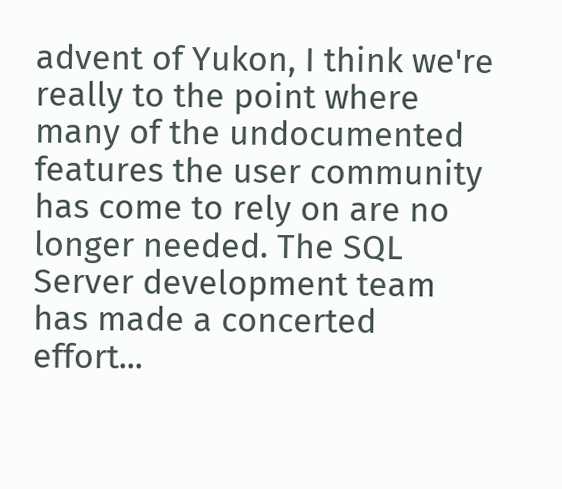advent of Yukon, I think we're really to the point where many of the undocumented features the user community has come to rely on are no longer needed. The SQL Server development team has made a concerted effort...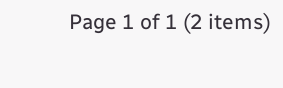Page 1 of 1 (2 items)